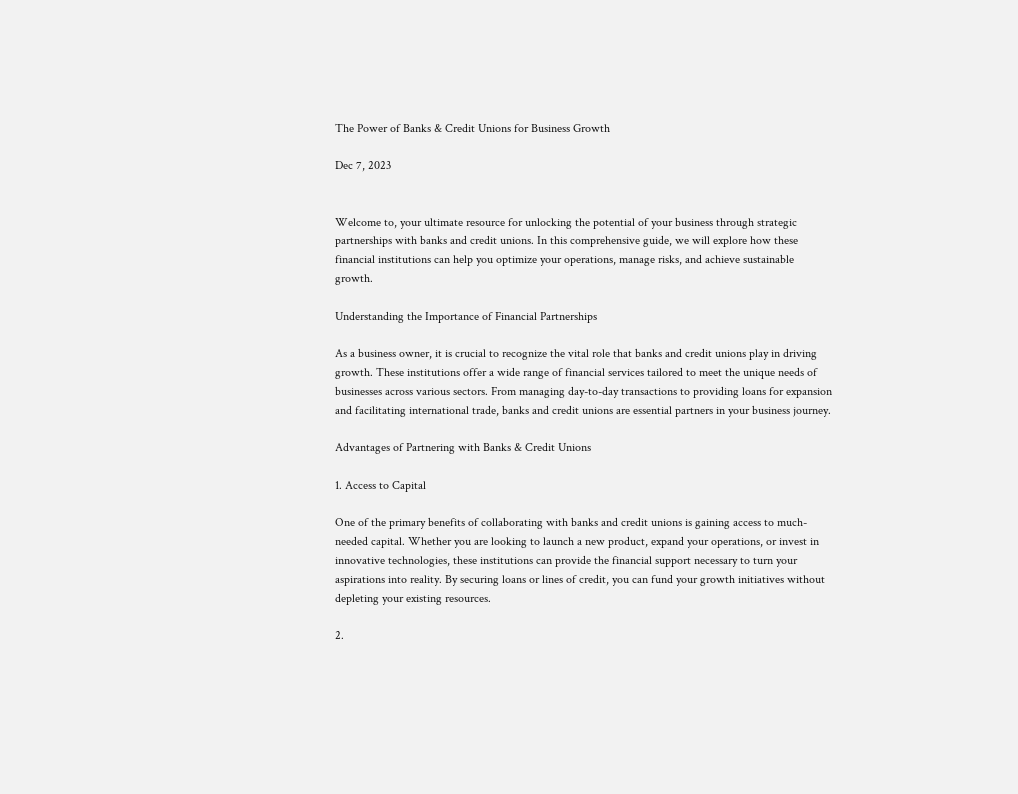The Power of Banks & Credit Unions for Business Growth

Dec 7, 2023


Welcome to, your ultimate resource for unlocking the potential of your business through strategic partnerships with banks and credit unions. In this comprehensive guide, we will explore how these financial institutions can help you optimize your operations, manage risks, and achieve sustainable growth.

Understanding the Importance of Financial Partnerships

As a business owner, it is crucial to recognize the vital role that banks and credit unions play in driving growth. These institutions offer a wide range of financial services tailored to meet the unique needs of businesses across various sectors. From managing day-to-day transactions to providing loans for expansion and facilitating international trade, banks and credit unions are essential partners in your business journey.

Advantages of Partnering with Banks & Credit Unions

1. Access to Capital

One of the primary benefits of collaborating with banks and credit unions is gaining access to much-needed capital. Whether you are looking to launch a new product, expand your operations, or invest in innovative technologies, these institutions can provide the financial support necessary to turn your aspirations into reality. By securing loans or lines of credit, you can fund your growth initiatives without depleting your existing resources.

2.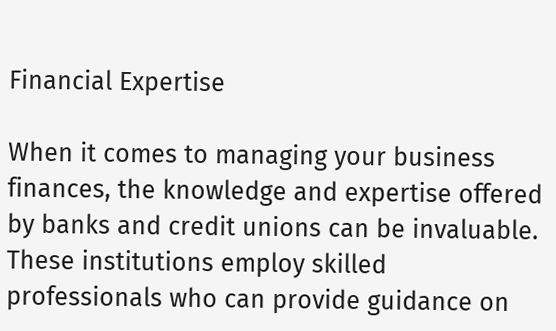Financial Expertise

When it comes to managing your business finances, the knowledge and expertise offered by banks and credit unions can be invaluable. These institutions employ skilled professionals who can provide guidance on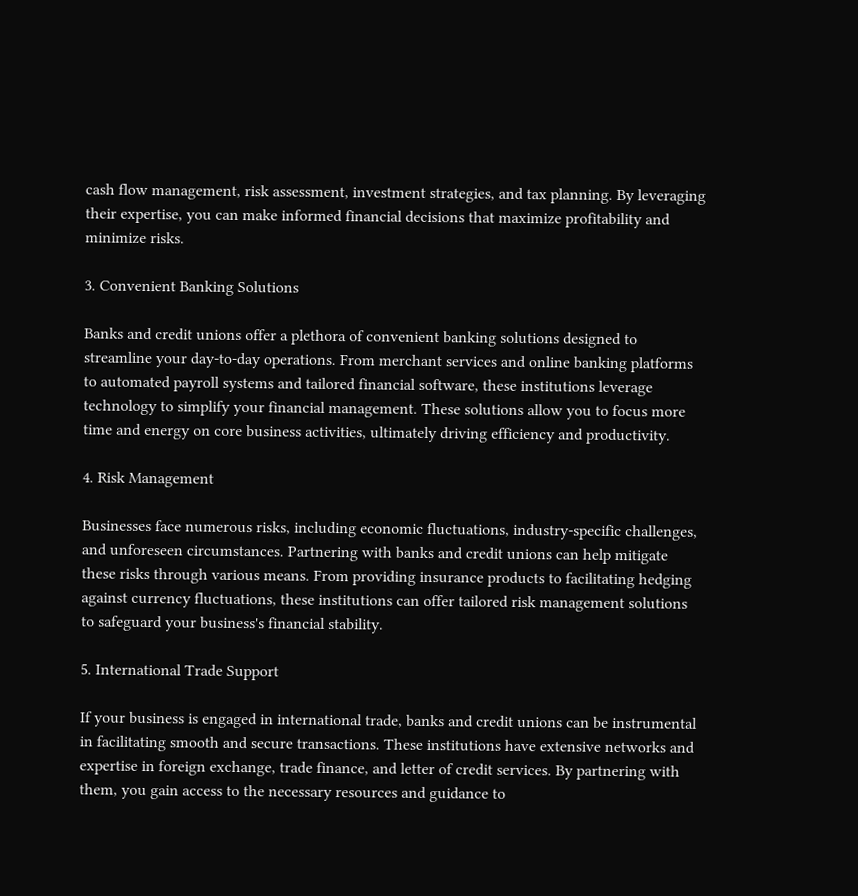cash flow management, risk assessment, investment strategies, and tax planning. By leveraging their expertise, you can make informed financial decisions that maximize profitability and minimize risks.

3. Convenient Banking Solutions

Banks and credit unions offer a plethora of convenient banking solutions designed to streamline your day-to-day operations. From merchant services and online banking platforms to automated payroll systems and tailored financial software, these institutions leverage technology to simplify your financial management. These solutions allow you to focus more time and energy on core business activities, ultimately driving efficiency and productivity.

4. Risk Management

Businesses face numerous risks, including economic fluctuations, industry-specific challenges, and unforeseen circumstances. Partnering with banks and credit unions can help mitigate these risks through various means. From providing insurance products to facilitating hedging against currency fluctuations, these institutions can offer tailored risk management solutions to safeguard your business's financial stability.

5. International Trade Support

If your business is engaged in international trade, banks and credit unions can be instrumental in facilitating smooth and secure transactions. These institutions have extensive networks and expertise in foreign exchange, trade finance, and letter of credit services. By partnering with them, you gain access to the necessary resources and guidance to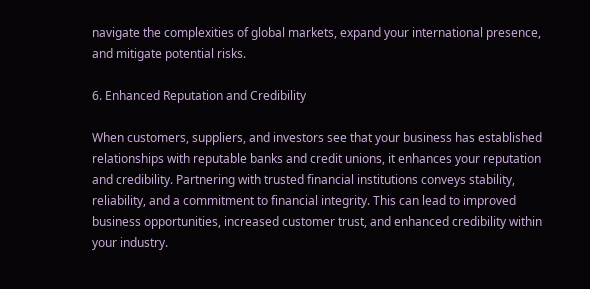navigate the complexities of global markets, expand your international presence, and mitigate potential risks.

6. Enhanced Reputation and Credibility

When customers, suppliers, and investors see that your business has established relationships with reputable banks and credit unions, it enhances your reputation and credibility. Partnering with trusted financial institutions conveys stability, reliability, and a commitment to financial integrity. This can lead to improved business opportunities, increased customer trust, and enhanced credibility within your industry.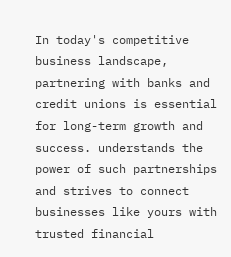In today's competitive business landscape, partnering with banks and credit unions is essential for long-term growth and success. understands the power of such partnerships and strives to connect businesses like yours with trusted financial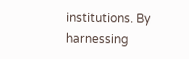institutions. By harnessing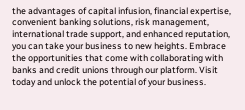the advantages of capital infusion, financial expertise, convenient banking solutions, risk management, international trade support, and enhanced reputation, you can take your business to new heights. Embrace the opportunities that come with collaborating with banks and credit unions through our platform. Visit today and unlock the potential of your business.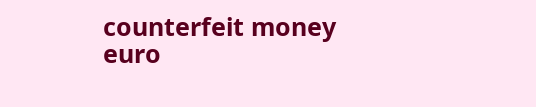counterfeit money euro